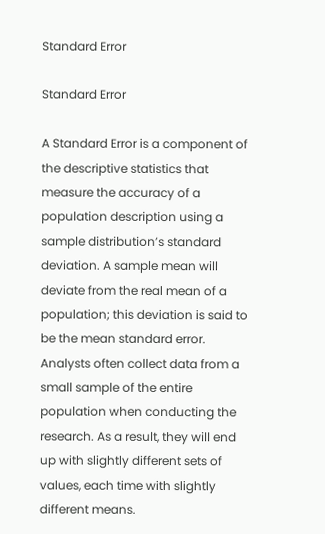Standard Error

Standard Error

A Standard Error is a component of the descriptive statistics that measure the accuracy of a population description using a sample distribution’s standard deviation. A sample mean will deviate from the real mean of a population; this deviation is said to be the mean standard error. Analysts often collect data from a small sample of the entire population when conducting the research. As a result, they will end up with slightly different sets of values, each time with slightly different means.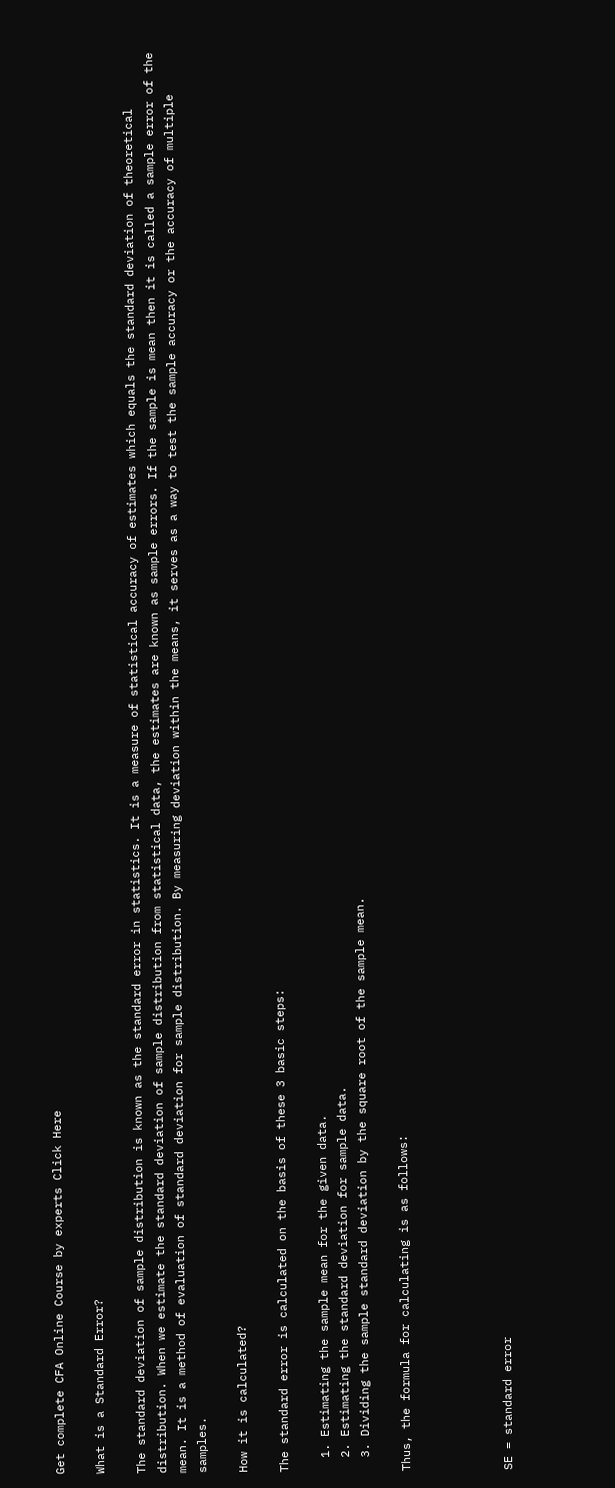Get complete CFA Online Course by experts Click Here

What is a Standard Error?

The standard deviation of sample distribution is known as the standard error in statistics. It is a measure of statistical accuracy of estimates which equals the standard deviation of theoretical distribution. When we estimate the standard deviation of sample distribution from statistical data, the estimates are known as sample errors. If the sample is mean then it is called a sample error of the mean. It is a method of evaluation of standard deviation for sample distribution. By measuring deviation within the means, it serves as a way to test the sample accuracy or the accuracy of multiple samples.

How it is calculated?

The standard error is calculated on the basis of these 3 basic steps:

  1. Estimating the sample mean for the given data.
  2. Estimating the standard deviation for sample data.
  3. Dividing the sample standard deviation by the square root of the sample mean.

Thus, the formula for calculating is as follows:




SE = standard error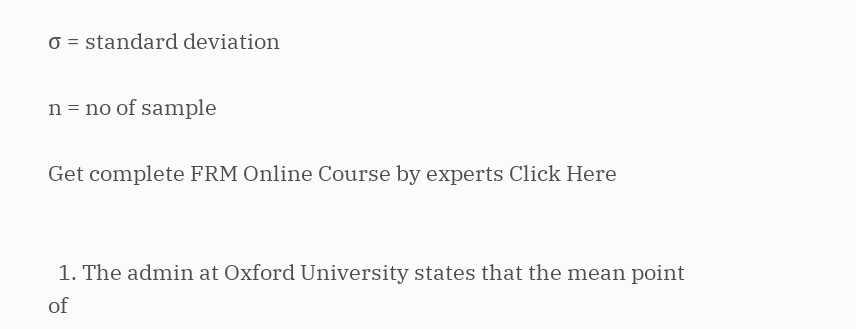σ = standard deviation

n = no of sample

Get complete FRM Online Course by experts Click Here


  1. The admin at Oxford University states that the mean point of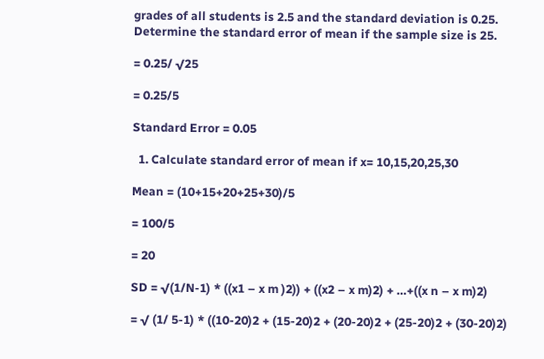grades of all students is 2.5 and the standard deviation is 0.25. Determine the standard error of mean if the sample size is 25.

= 0.25/ √25

= 0.25/5

Standard Error = 0.05

  1. Calculate standard error of mean if x= 10,15,20,25,30

Mean = (10+15+20+25+30)/5

= 100/5

= 20

SD = √(1/N-1) * ((x1 – x m )2)) + ((x2 – x m)2) + …+((x n – x m)2)

= √ (1/ 5-1) * ((10-20)2 + (15-20)2 + (20-20)2 + (25-20)2 + (30-20)2)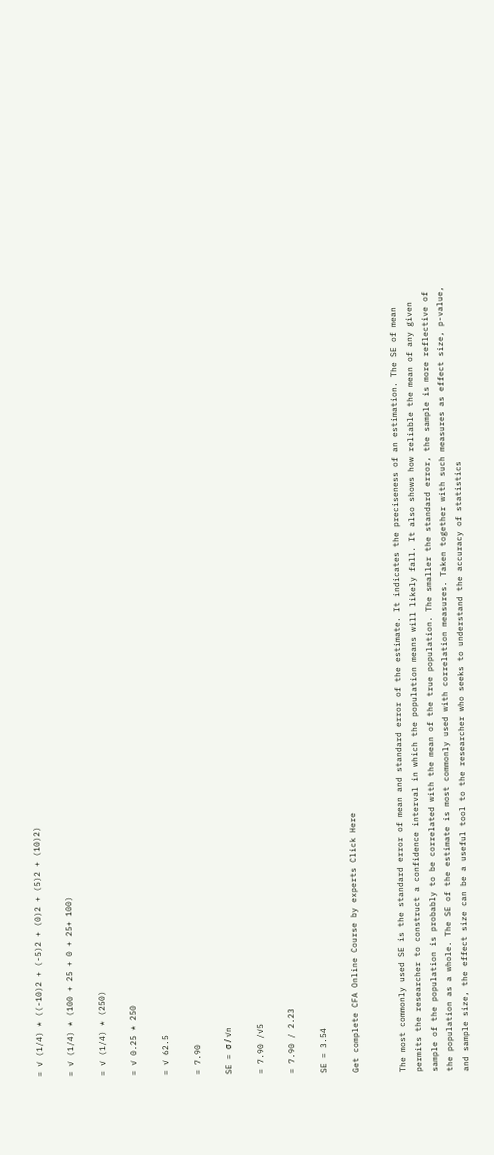= √ (1/4) * ((-10)2 + (-5)2 + (0)2 + (5)2 + (10)2)

= √ (1/4) * (100 + 25 + 0 + 25+ 100)

= √ (1/4) * (250)

= √ 0.25 * 250

= √ 62.5

= 7.90

SE = σ / √n

= 7.90 /√5

= 7.90 / 2.23

SE = 3.54

Get complete CFA Online Course by experts Click Here


The most commonly used SE is the standard error of mean and standard error of the estimate. It indicates the preciseness of an estimation. The SE of mean permits the researcher to construct a confidence interval in which the population means will likely fall. It also shows how reliable the mean of any given sample of the population is probably to be correlated with the mean of the true population. The smaller the standard error, the sample is more reflective of the population as a whole. The SE of the estimate is most commonly used with correlation measures. Taken together with such measures as effect size, p-value, and sample size, the effect size can be a useful tool to the researcher who seeks to understand the accuracy of statistics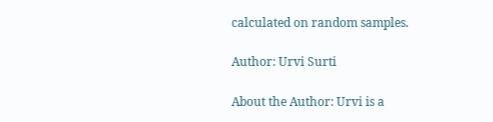calculated on random samples.

Author: Urvi Surti

About the Author: Urvi is a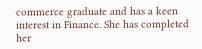commerce graduate and has a keen interest in Finance. She has completed her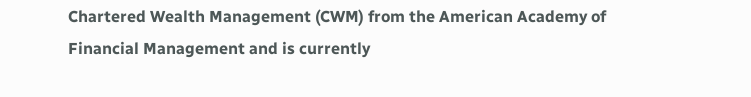Chartered Wealth Management (CWM) from the American Academy of Financial Management and is currently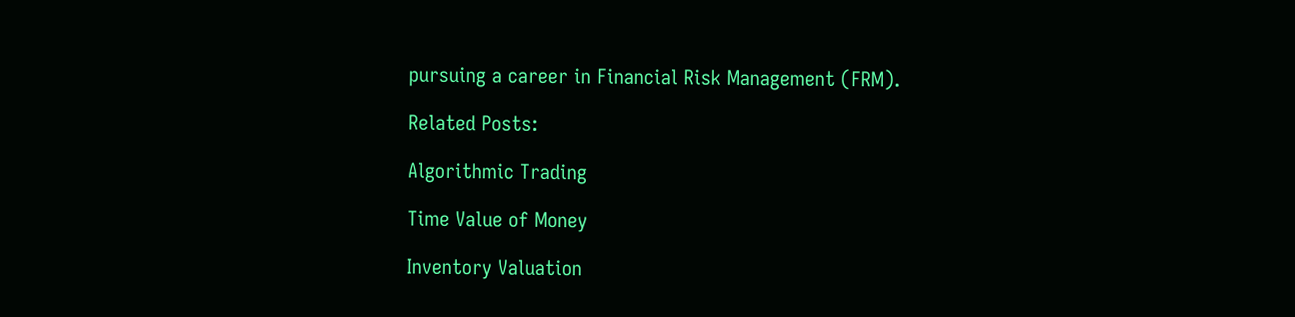pursuing a career in Financial Risk Management (FRM).

Related Posts:

Algorithmic Trading

Time Value of Money

Inventory Valuation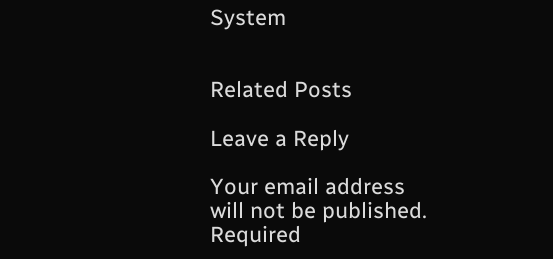System


Related Posts

Leave a Reply

Your email address will not be published. Required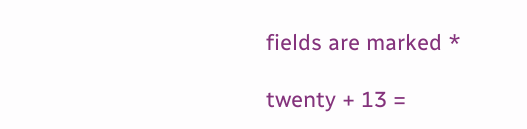fields are marked *

twenty + 13 =